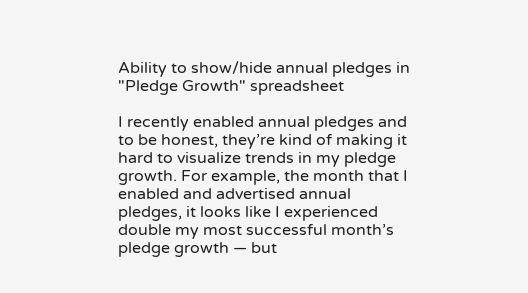Ability to show/hide annual pledges in "Pledge Growth" spreadsheet

I recently enabled annual pledges and to be honest, they’re kind of making it hard to visualize trends in my pledge growth. For example, the month that I enabled and advertised annual pledges, it looks like I experienced double my most successful month’s pledge growth — but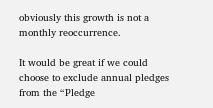obviously this growth is not a monthly reoccurrence.

It would be great if we could choose to exclude annual pledges from the “Pledge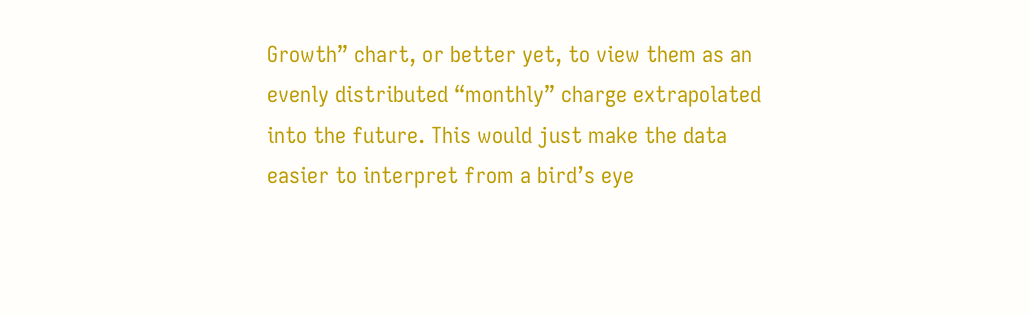Growth” chart, or better yet, to view them as an evenly distributed “monthly” charge extrapolated into the future. This would just make the data easier to interpret from a bird’s eye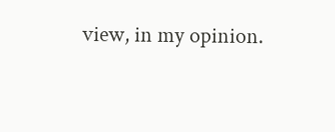view, in my opinion.